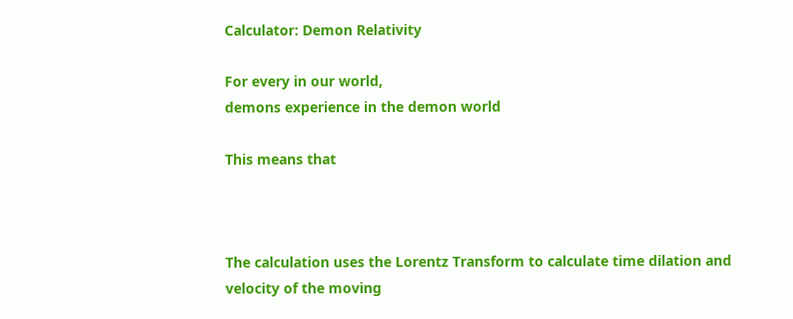Calculator: Demon Relativity

For every in our world,
demons experience in the demon world

This means that



The calculation uses the Lorentz Transform to calculate time dilation and velocity of the moving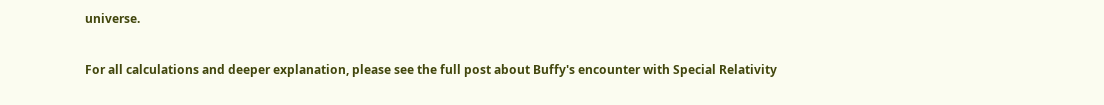universe.

For all calculations and deeper explanation, please see the full post about Buffy's encounter with Special Relativity